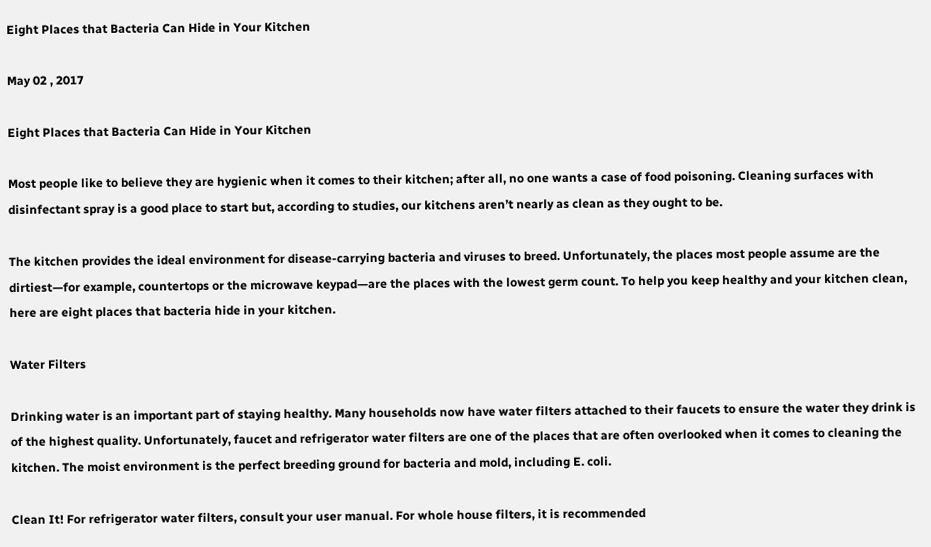Eight Places that Bacteria Can Hide in Your Kitchen

May 02 , 2017

Eight Places that Bacteria Can Hide in Your Kitchen

Most people like to believe they are hygienic when it comes to their kitchen; after all, no one wants a case of food poisoning. Cleaning surfaces with disinfectant spray is a good place to start but, according to studies, our kitchens aren’t nearly as clean as they ought to be.

The kitchen provides the ideal environment for disease-carrying bacteria and viruses to breed. Unfortunately, the places most people assume are the dirtiest—for example, countertops or the microwave keypad—are the places with the lowest germ count. To help you keep healthy and your kitchen clean, here are eight places that bacteria hide in your kitchen.

Water Filters

Drinking water is an important part of staying healthy. Many households now have water filters attached to their faucets to ensure the water they drink is of the highest quality. Unfortunately, faucet and refrigerator water filters are one of the places that are often overlooked when it comes to cleaning the kitchen. The moist environment is the perfect breeding ground for bacteria and mold, including E. coli.

Clean It! For refrigerator water filters, consult your user manual. For whole house filters, it is recommended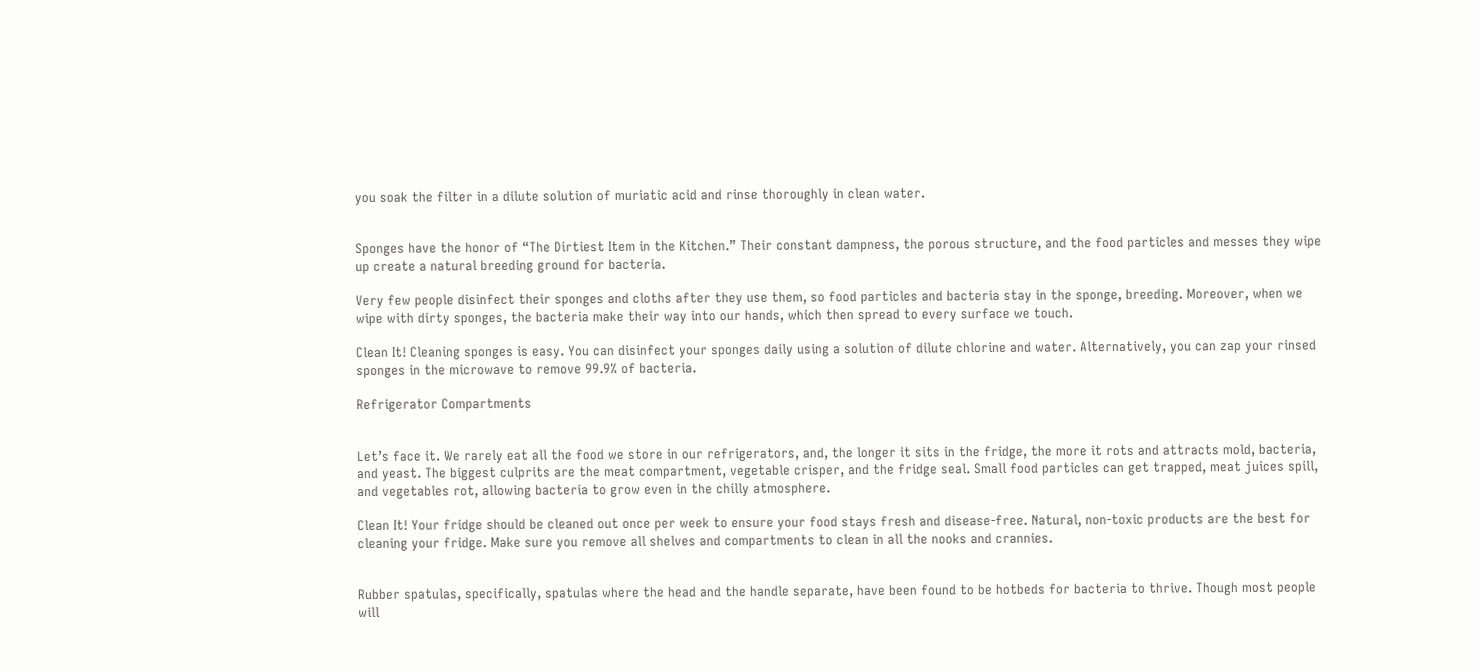you soak the filter in a dilute solution of muriatic acid and rinse thoroughly in clean water.


Sponges have the honor of “The Dirtiest Item in the Kitchen.” Their constant dampness, the porous structure, and the food particles and messes they wipe up create a natural breeding ground for bacteria.

Very few people disinfect their sponges and cloths after they use them, so food particles and bacteria stay in the sponge, breeding. Moreover, when we wipe with dirty sponges, the bacteria make their way into our hands, which then spread to every surface we touch.

Clean It! Cleaning sponges is easy. You can disinfect your sponges daily using a solution of dilute chlorine and water. Alternatively, you can zap your rinsed sponges in the microwave to remove 99.9% of bacteria.

Refrigerator Compartments


Let’s face it. We rarely eat all the food we store in our refrigerators, and, the longer it sits in the fridge, the more it rots and attracts mold, bacteria, and yeast. The biggest culprits are the meat compartment, vegetable crisper, and the fridge seal. Small food particles can get trapped, meat juices spill, and vegetables rot, allowing bacteria to grow even in the chilly atmosphere.

Clean It! Your fridge should be cleaned out once per week to ensure your food stays fresh and disease-free. Natural, non-toxic products are the best for cleaning your fridge. Make sure you remove all shelves and compartments to clean in all the nooks and crannies.


Rubber spatulas, specifically, spatulas where the head and the handle separate, have been found to be hotbeds for bacteria to thrive. Though most people will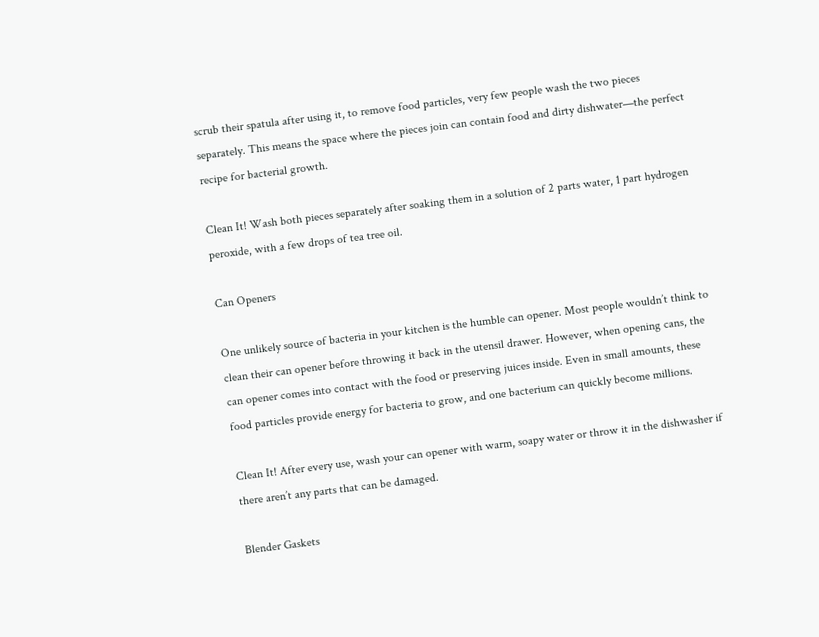scrub their spatula after using it, to remove food particles, very few people wash the two pieces separately. This means the space where the pieces join can contain food and dirty dishwater—the perfect recipe for bacterial growth.

Clean It! Wash both pieces separately after soaking them in a solution of 2 parts water, 1 part hydrogen peroxide, with a few drops of tea tree oil.

Can Openers

One unlikely source of bacteria in your kitchen is the humble can opener. Most people wouldn’t think to clean their can opener before throwing it back in the utensil drawer. However, when opening cans, the can opener comes into contact with the food or preserving juices inside. Even in small amounts, these food particles provide energy for bacteria to grow, and one bacterium can quickly become millions.

Clean It! After every use, wash your can opener with warm, soapy water or throw it in the dishwasher if there aren’t any parts that can be damaged.

Blender Gaskets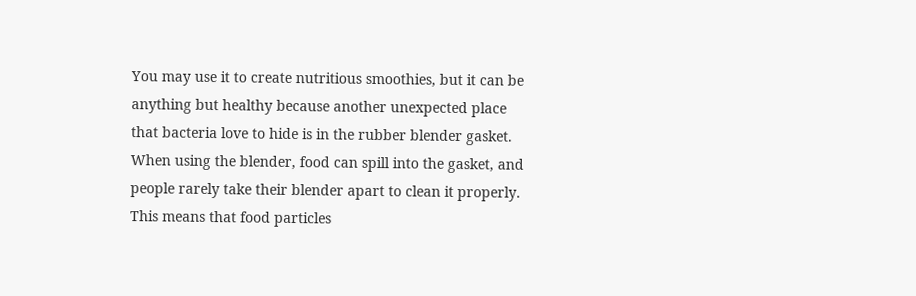You may use it to create nutritious smoothies, but it can be anything but healthy because another unexpected place that bacteria love to hide is in the rubber blender gasket. When using the blender, food can spill into the gasket, and people rarely take their blender apart to clean it properly. This means that food particles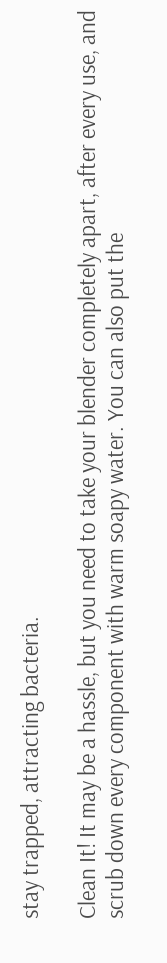stay trapped, attracting bacteria.

Clean It! It may be a hassle, but you need to take your blender completely apart, after every use, and scrub down every component with warm soapy water. You can also put the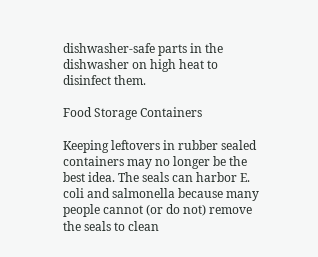dishwasher-safe parts in the dishwasher on high heat to disinfect them.

Food Storage Containers

Keeping leftovers in rubber sealed containers may no longer be the best idea. The seals can harbor E. coli and salmonella because many people cannot (or do not) remove the seals to clean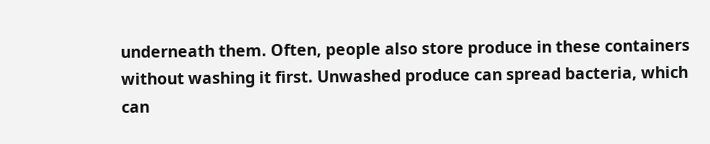underneath them. Often, people also store produce in these containers without washing it first. Unwashed produce can spread bacteria, which can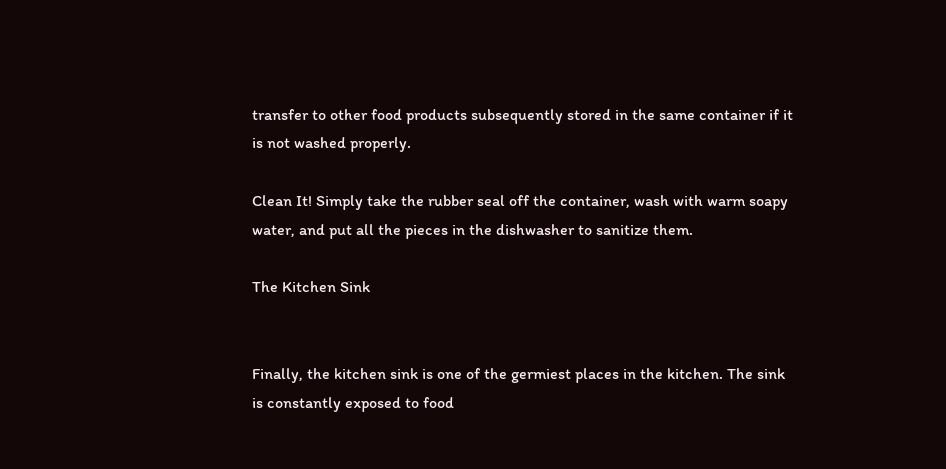transfer to other food products subsequently stored in the same container if it is not washed properly.

Clean It! Simply take the rubber seal off the container, wash with warm soapy water, and put all the pieces in the dishwasher to sanitize them.

The Kitchen Sink


Finally, the kitchen sink is one of the germiest places in the kitchen. The sink is constantly exposed to food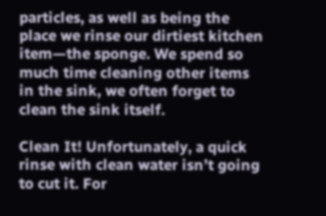particles, as well as being the place we rinse our dirtiest kitchen item—the sponge. We spend so much time cleaning other items in the sink, we often forget to clean the sink itself.

Clean It! Unfortunately, a quick rinse with clean water isn’t going to cut it. For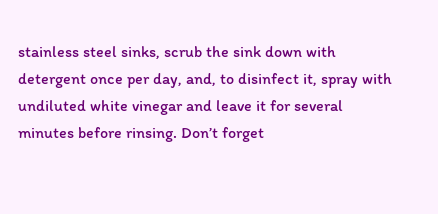stainless steel sinks, scrub the sink down with detergent once per day, and, to disinfect it, spray with undiluted white vinegar and leave it for several minutes before rinsing. Don’t forget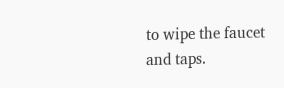to wipe the faucet and taps.